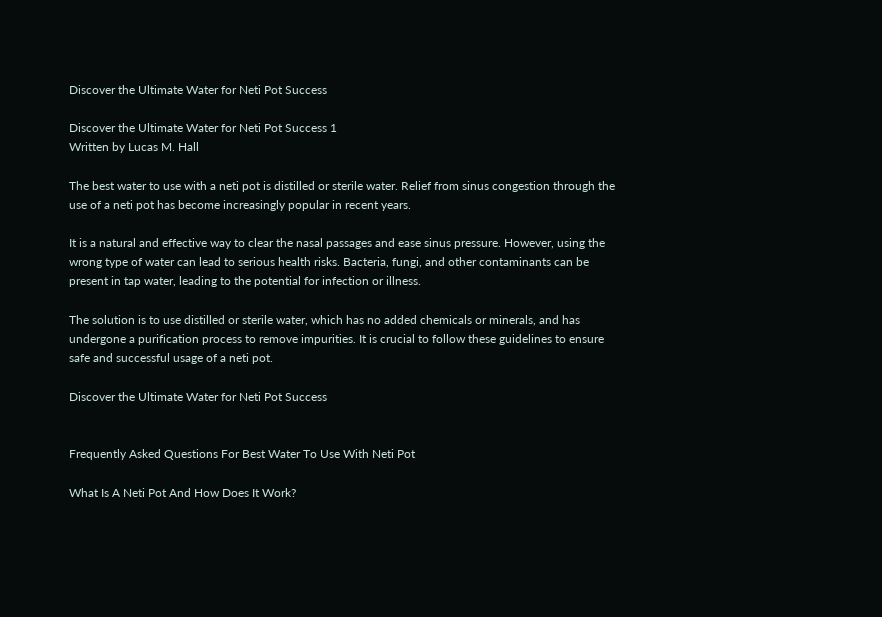Discover the Ultimate Water for Neti Pot Success

Discover the Ultimate Water for Neti Pot Success 1
Written by Lucas M. Hall

The best water to use with a neti pot is distilled or sterile water. Relief from sinus congestion through the use of a neti pot has become increasingly popular in recent years.

It is a natural and effective way to clear the nasal passages and ease sinus pressure. However, using the wrong type of water can lead to serious health risks. Bacteria, fungi, and other contaminants can be present in tap water, leading to the potential for infection or illness.

The solution is to use distilled or sterile water, which has no added chemicals or minerals, and has undergone a purification process to remove impurities. It is crucial to follow these guidelines to ensure safe and successful usage of a neti pot.

Discover the Ultimate Water for Neti Pot Success


Frequently Asked Questions For Best Water To Use With Neti Pot

What Is A Neti Pot And How Does It Work?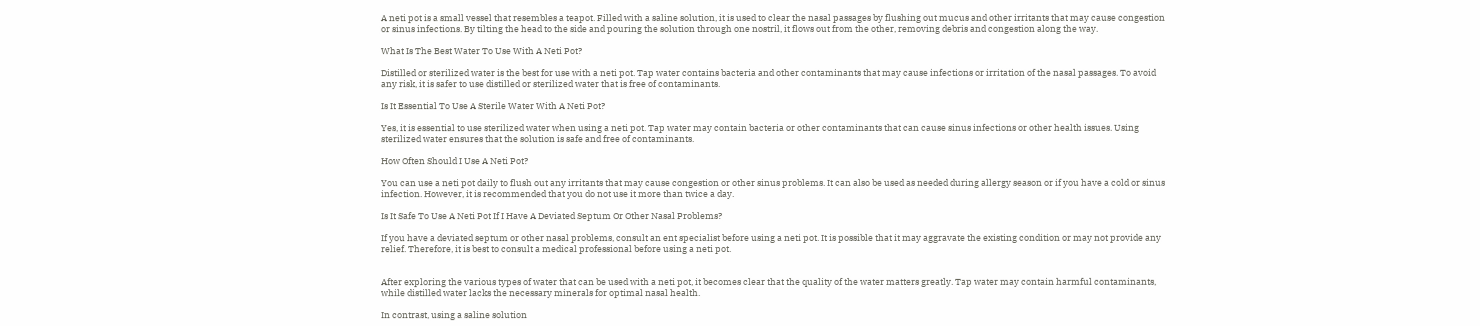A neti pot is a small vessel that resembles a teapot. Filled with a saline solution, it is used to clear the nasal passages by flushing out mucus and other irritants that may cause congestion or sinus infections. By tilting the head to the side and pouring the solution through one nostril, it flows out from the other, removing debris and congestion along the way.

What Is The Best Water To Use With A Neti Pot?

Distilled or sterilized water is the best for use with a neti pot. Tap water contains bacteria and other contaminants that may cause infections or irritation of the nasal passages. To avoid any risk, it is safer to use distilled or sterilized water that is free of contaminants.

Is It Essential To Use A Sterile Water With A Neti Pot?

Yes, it is essential to use sterilized water when using a neti pot. Tap water may contain bacteria or other contaminants that can cause sinus infections or other health issues. Using sterilized water ensures that the solution is safe and free of contaminants.

How Often Should I Use A Neti Pot?

You can use a neti pot daily to flush out any irritants that may cause congestion or other sinus problems. It can also be used as needed during allergy season or if you have a cold or sinus infection. However, it is recommended that you do not use it more than twice a day.

Is It Safe To Use A Neti Pot If I Have A Deviated Septum Or Other Nasal Problems?

If you have a deviated septum or other nasal problems, consult an ent specialist before using a neti pot. It is possible that it may aggravate the existing condition or may not provide any relief. Therefore, it is best to consult a medical professional before using a neti pot.


After exploring the various types of water that can be used with a neti pot, it becomes clear that the quality of the water matters greatly. Tap water may contain harmful contaminants, while distilled water lacks the necessary minerals for optimal nasal health.

In contrast, using a saline solution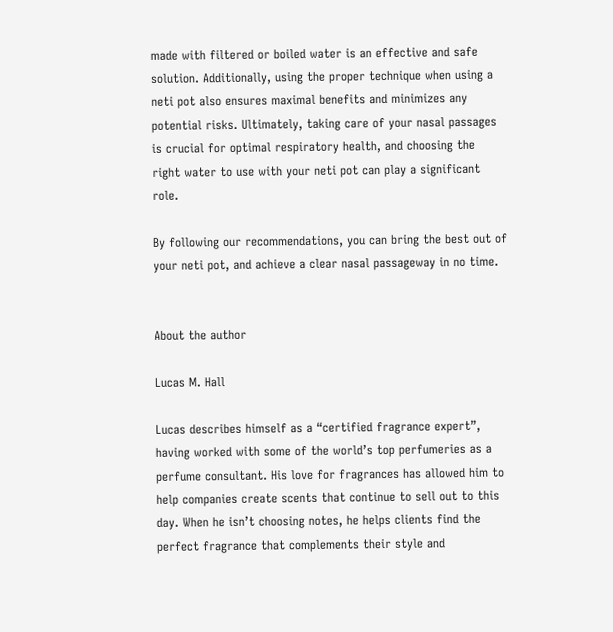made with filtered or boiled water is an effective and safe solution. Additionally, using the proper technique when using a neti pot also ensures maximal benefits and minimizes any potential risks. Ultimately, taking care of your nasal passages is crucial for optimal respiratory health, and choosing the right water to use with your neti pot can play a significant role.

By following our recommendations, you can bring the best out of your neti pot, and achieve a clear nasal passageway in no time.


About the author

Lucas M. Hall

Lucas describes himself as a “certified fragrance expert”, having worked with some of the world’s top perfumeries as a perfume consultant. His love for fragrances has allowed him to help companies create scents that continue to sell out to this day. When he isn’t choosing notes, he helps clients find the perfect fragrance that complements their style and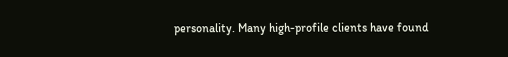personality. Many high-profile clients have found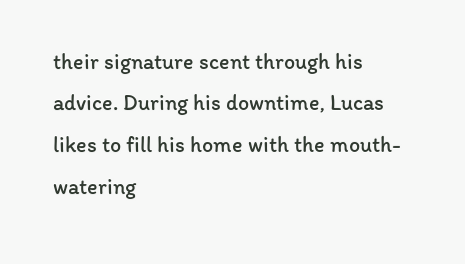their signature scent through his advice. During his downtime, Lucas likes to fill his home with the mouth-watering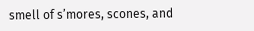smell of s’mores, scones, and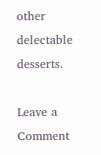other delectable desserts.

Leave a Comment